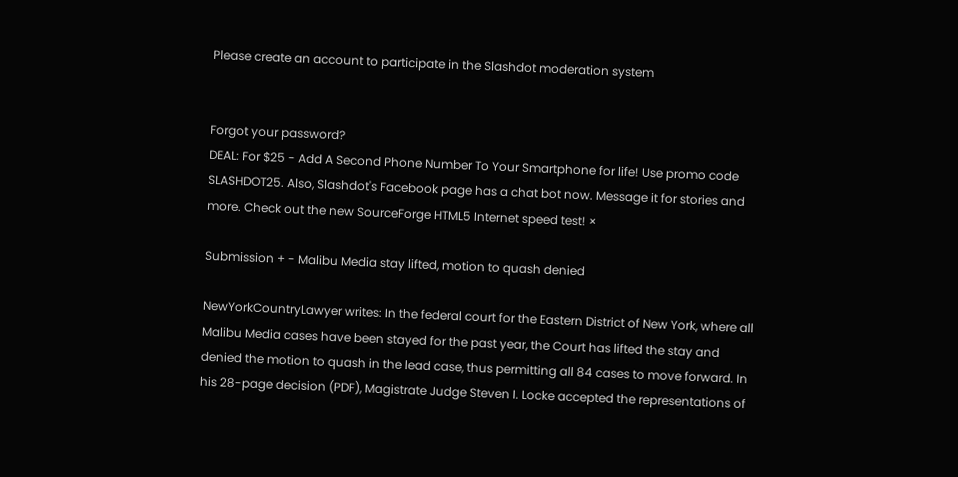Please create an account to participate in the Slashdot moderation system


Forgot your password?
DEAL: For $25 - Add A Second Phone Number To Your Smartphone for life! Use promo code SLASHDOT25. Also, Slashdot's Facebook page has a chat bot now. Message it for stories and more. Check out the new SourceForge HTML5 Internet speed test! ×

Submission + - Malibu Media stay lifted, motion to quash denied

NewYorkCountryLawyer writes: In the federal court for the Eastern District of New York, where all Malibu Media cases have been stayed for the past year, the Court has lifted the stay and denied the motion to quash in the lead case, thus permitting all 84 cases to move forward. In his 28-page decision (PDF), Magistrate Judge Steven I. Locke accepted the representations of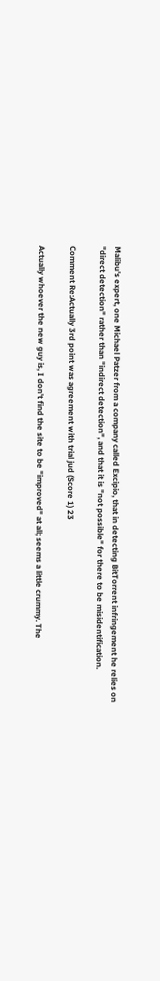Malibu's expert, one Michael Patzer from a company called Excipio, that in detecting BitTorrent infringement he relies on "direct detection" rather than "indirect detection", and that it is "not possible" for there to be misidentification.

Comment Re:Actually 3rd point was agreement with trial jud (Score 1) 23

Actually whoever the new guy is, I don't find the site to be "improved" at all; seems a little crummy. The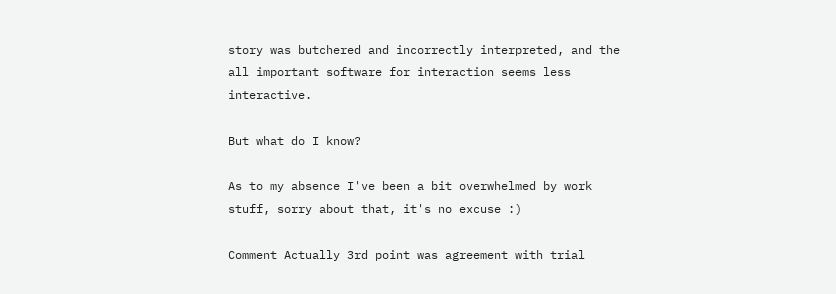story was butchered and incorrectly interpreted, and the all important software for interaction seems less interactive.

But what do I know?

As to my absence I've been a bit overwhelmed by work stuff, sorry about that, it's no excuse :)

Comment Actually 3rd point was agreement with trial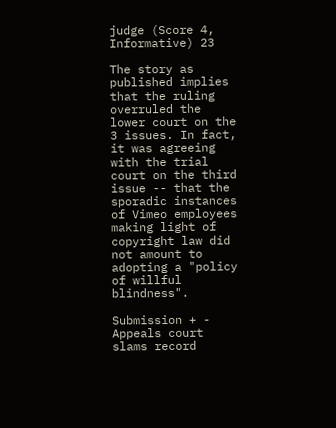judge (Score 4, Informative) 23

The story as published implies that the ruling overruled the lower court on the 3 issues. In fact, it was agreeing with the trial court on the third issue -- that the sporadic instances of Vimeo employees making light of copyright law did not amount to adopting a "policy of willful blindness".

Submission + - Appeals court slams record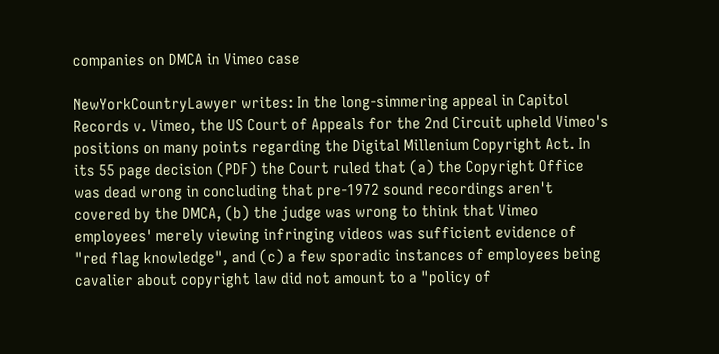companies on DMCA in Vimeo case

NewYorkCountryLawyer writes: In the long-simmering appeal in Capitol Records v. Vimeo, the US Court of Appeals for the 2nd Circuit upheld Vimeo's positions on many points regarding the Digital Millenium Copyright Act. In its 55 page decision (PDF) the Court ruled that (a) the Copyright Office was dead wrong in concluding that pre-1972 sound recordings aren't covered by the DMCA, (b) the judge was wrong to think that Vimeo employees' merely viewing infringing videos was sufficient evidence of "red flag knowledge", and (c) a few sporadic instances of employees being cavalier about copyright law did not amount to a "policy of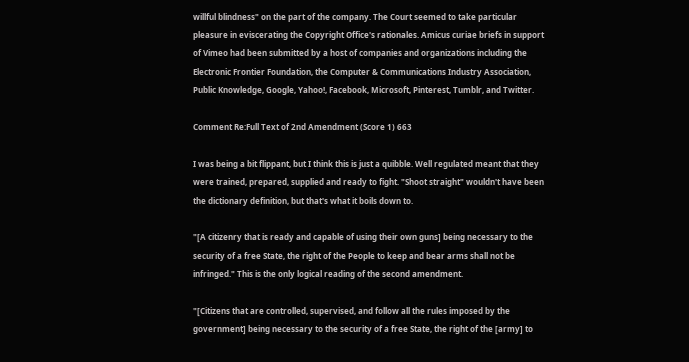willful blindness" on the part of the company. The Court seemed to take particular pleasure in eviscerating the Copyright Office's rationales. Amicus curiae briefs in support of Vimeo had been submitted by a host of companies and organizations including the Electronic Frontier Foundation, the Computer & Communications Industry Association, Public Knowledge, Google, Yahoo!, Facebook, Microsoft, Pinterest, Tumblr, and Twitter.

Comment Re:Full Text of 2nd Amendment (Score 1) 663

I was being a bit flippant, but I think this is just a quibble. Well regulated meant that they were trained, prepared, supplied and ready to fight. "Shoot straight" wouldn't have been the dictionary definition, but that's what it boils down to.

"[A citizenry that is ready and capable of using their own guns] being necessary to the security of a free State, the right of the People to keep and bear arms shall not be infringed." This is the only logical reading of the second amendment.

"[Citizens that are controlled, supervised, and follow all the rules imposed by the government] being necessary to the security of a free State, the right of the [army] to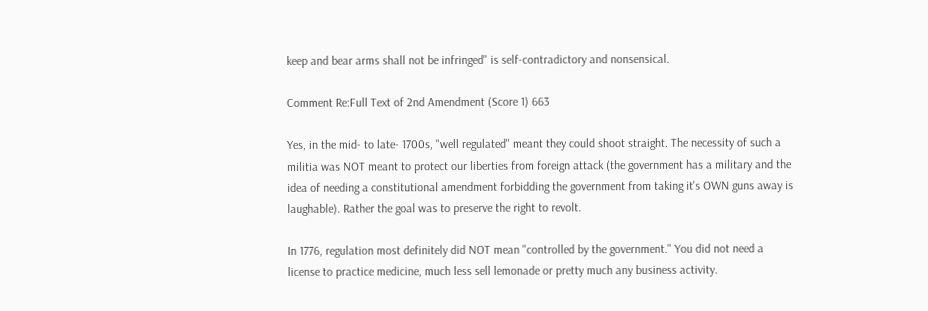keep and bear arms shall not be infringed" is self-contradictory and nonsensical.

Comment Re:Full Text of 2nd Amendment (Score 1) 663

Yes, in the mid- to late- 1700s, "well regulated" meant they could shoot straight. The necessity of such a militia was NOT meant to protect our liberties from foreign attack (the government has a military and the idea of needing a constitutional amendment forbidding the government from taking it's OWN guns away is laughable). Rather the goal was to preserve the right to revolt.

In 1776, regulation most definitely did NOT mean "controlled by the government." You did not need a license to practice medicine, much less sell lemonade or pretty much any business activity.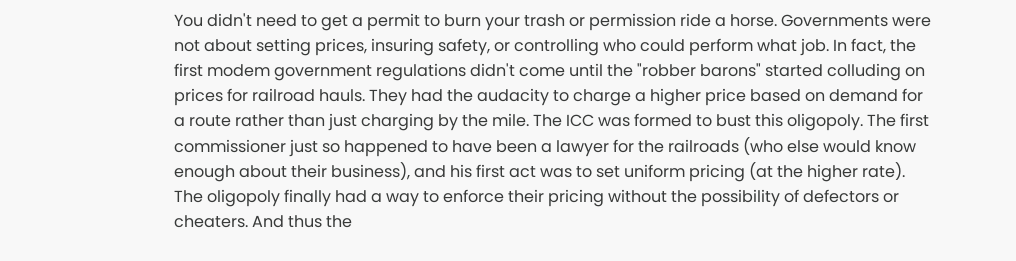You didn't need to get a permit to burn your trash or permission ride a horse. Governments were not about setting prices, insuring safety, or controlling who could perform what job. In fact, the first modem government regulations didn't come until the "robber barons" started colluding on prices for railroad hauls. They had the audacity to charge a higher price based on demand for a route rather than just charging by the mile. The ICC was formed to bust this oligopoly. The first commissioner just so happened to have been a lawyer for the railroads (who else would know enough about their business), and his first act was to set uniform pricing (at the higher rate). The oligopoly finally had a way to enforce their pricing without the possibility of defectors or cheaters. And thus the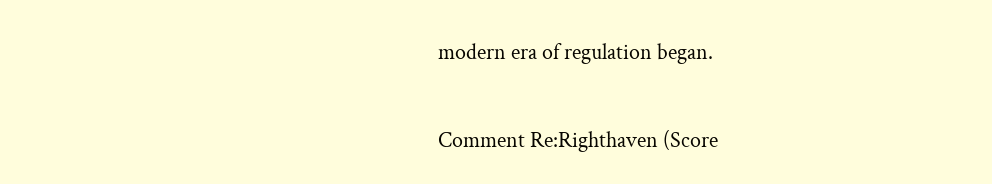modern era of regulation began.

Comment Re:Righthaven (Score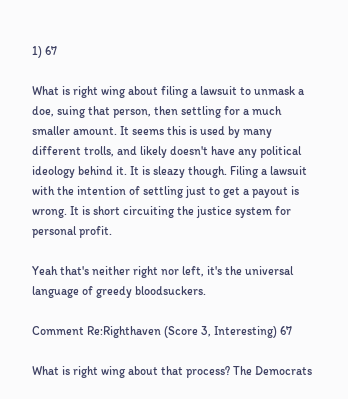1) 67

What is right wing about filing a lawsuit to unmask a doe, suing that person, then settling for a much smaller amount. It seems this is used by many different trolls, and likely doesn't have any political ideology behind it. It is sleazy though. Filing a lawsuit with the intention of settling just to get a payout is wrong. It is short circuiting the justice system for personal profit.

Yeah that's neither right nor left, it's the universal language of greedy bloodsuckers.

Comment Re:Righthaven (Score 3, Interesting) 67

What is right wing about that process? The Democrats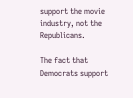support the movie industry, not the Republicans.

The fact that Democrats support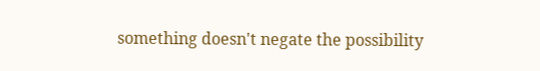something doesn't negate the possibility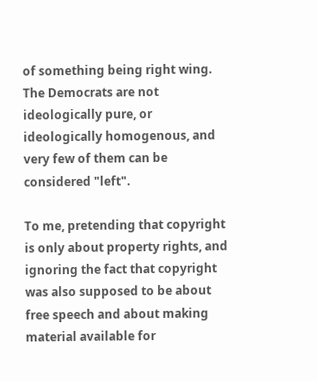of something being right wing. The Democrats are not ideologically pure, or ideologically homogenous, and very few of them can be considered "left".

To me, pretending that copyright is only about property rights, and ignoring the fact that copyright was also supposed to be about free speech and about making material available for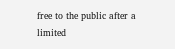free to the public after a limited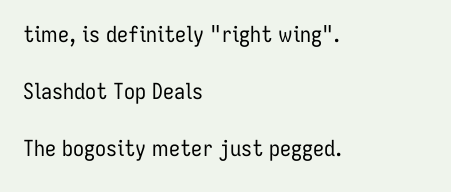time, is definitely "right wing".

Slashdot Top Deals

The bogosity meter just pegged.